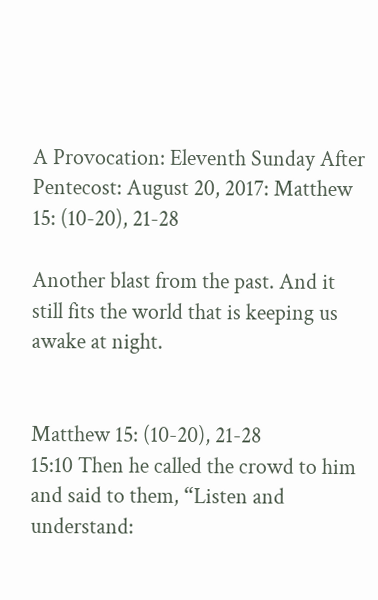A Provocation: Eleventh Sunday After Pentecost: August 20, 2017: Matthew 15: (10-20), 21-28

Another blast from the past. And it still fits the world that is keeping us awake at night.


Matthew 15: (10-20), 21-28
15:10 Then he called the crowd to him and said to them, “Listen and understand: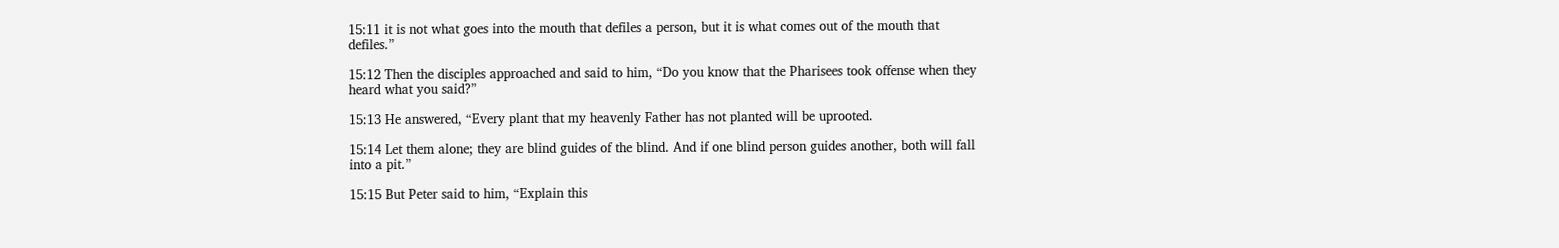15:11 it is not what goes into the mouth that defiles a person, but it is what comes out of the mouth that defiles.”

15:12 Then the disciples approached and said to him, “Do you know that the Pharisees took offense when they heard what you said?”

15:13 He answered, “Every plant that my heavenly Father has not planted will be uprooted.

15:14 Let them alone; they are blind guides of the blind. And if one blind person guides another, both will fall into a pit.”

15:15 But Peter said to him, “Explain this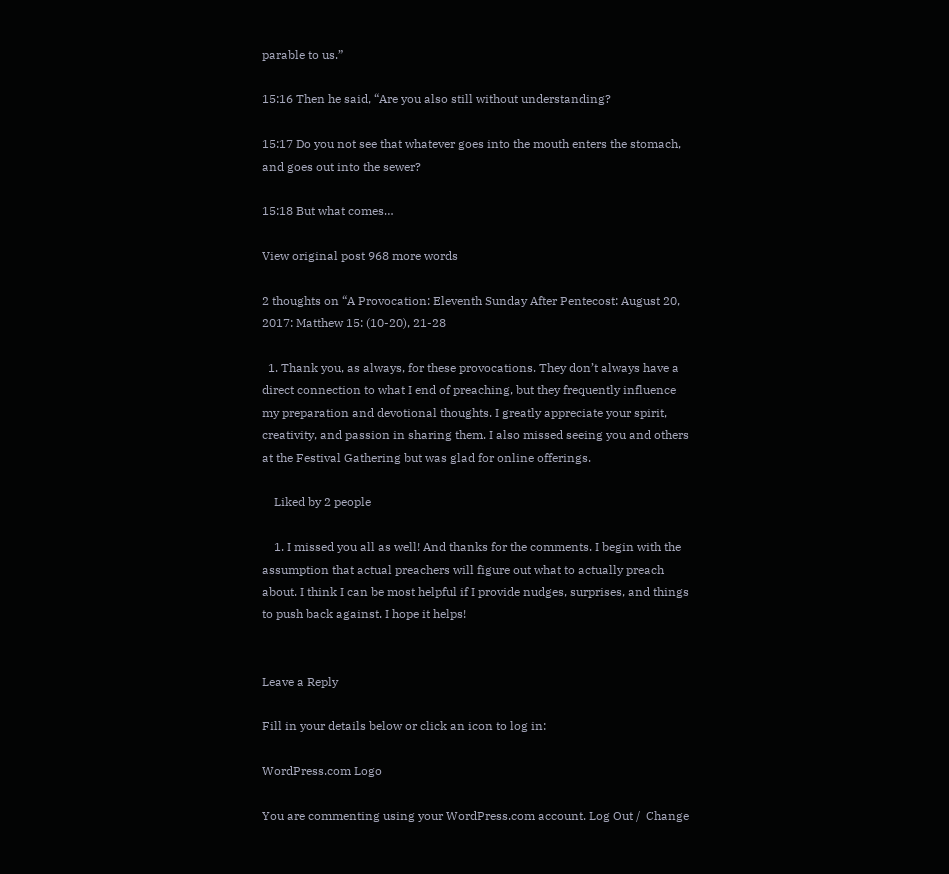parable to us.”

15:16 Then he said, “Are you also still without understanding?

15:17 Do you not see that whatever goes into the mouth enters the stomach, and goes out into the sewer?

15:18 But what comes…

View original post 968 more words

2 thoughts on “A Provocation: Eleventh Sunday After Pentecost: August 20, 2017: Matthew 15: (10-20), 21-28

  1. Thank you, as always, for these provocations. They don’t always have a direct connection to what I end of preaching, but they frequently influence my preparation and devotional thoughts. I greatly appreciate your spirit, creativity, and passion in sharing them. I also missed seeing you and others at the Festival Gathering but was glad for online offerings.

    Liked by 2 people

    1. I missed you all as well! And thanks for the comments. I begin with the assumption that actual preachers will figure out what to actually preach about. I think I can be most helpful if I provide nudges, surprises, and things to push back against. I hope it helps!


Leave a Reply

Fill in your details below or click an icon to log in:

WordPress.com Logo

You are commenting using your WordPress.com account. Log Out /  Change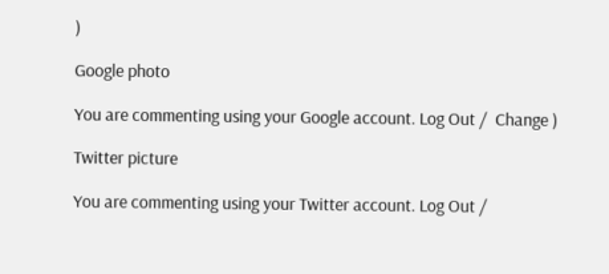)

Google photo

You are commenting using your Google account. Log Out /  Change )

Twitter picture

You are commenting using your Twitter account. Log Out /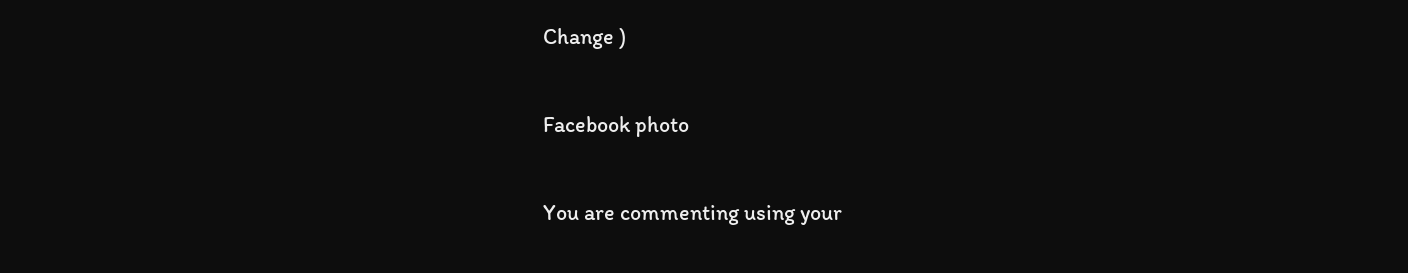Change )

Facebook photo

You are commenting using your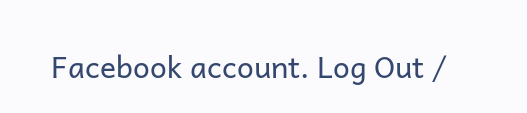Facebook account. Log Out /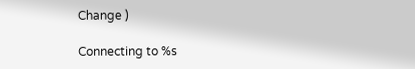Change )

Connecting to %s